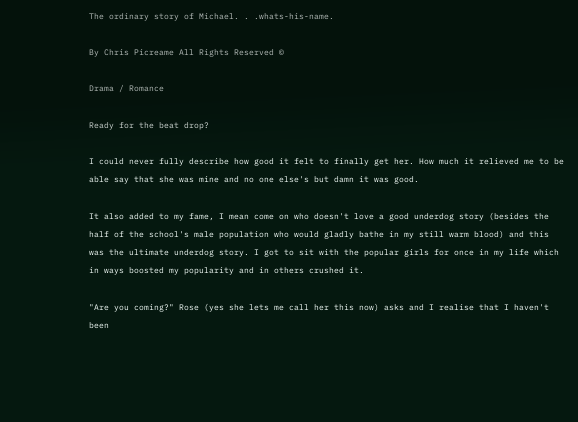The ordinary story of Michael. . .whats-his-name.

By Chris Picreame All Rights Reserved ©

Drama / Romance

Ready for the beat drop?

I could never fully describe how good it felt to finally get her. How much it relieved me to be able say that she was mine and no one else's but damn it was good.

It also added to my fame, I mean come on who doesn't love a good underdog story (besides the half of the school's male population who would gladly bathe in my still warm blood) and this was the ultimate underdog story. I got to sit with the popular girls for once in my life which in ways boosted my popularity and in others crushed it.

"Are you coming?" Rose (yes she lets me call her this now) asks and I realise that I haven't been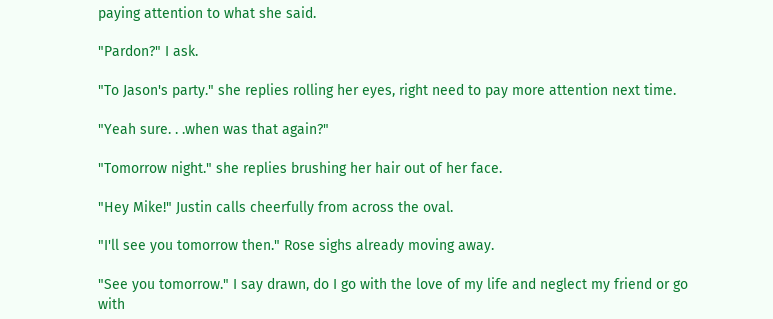paying attention to what she said.

"Pardon?" I ask.

"To Jason's party." she replies rolling her eyes, right need to pay more attention next time.

"Yeah sure. . .when was that again?"

"Tomorrow night." she replies brushing her hair out of her face.

"Hey Mike!" Justin calls cheerfully from across the oval.

"I'll see you tomorrow then." Rose sighs already moving away.

"See you tomorrow." I say drawn, do I go with the love of my life and neglect my friend or go with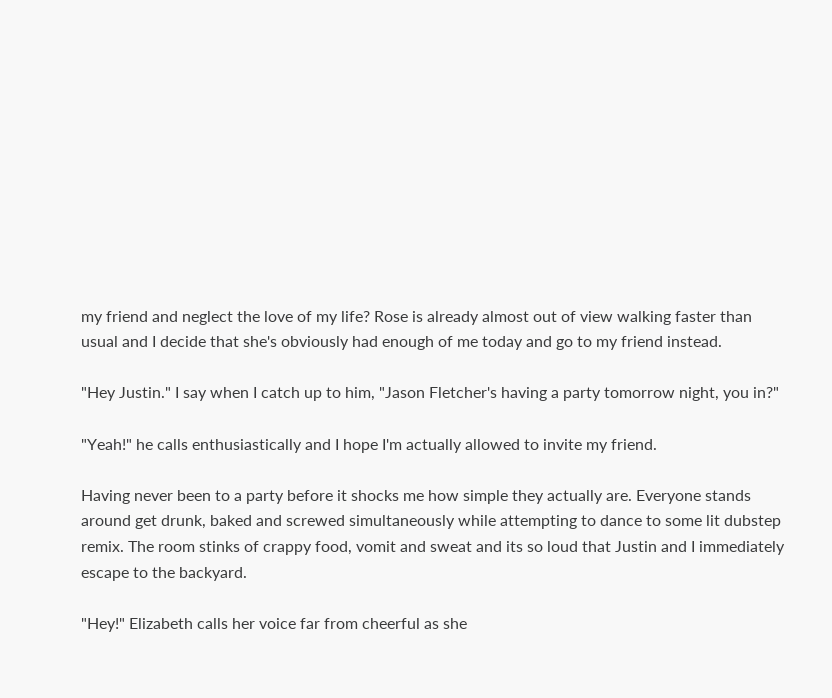my friend and neglect the love of my life? Rose is already almost out of view walking faster than usual and I decide that she's obviously had enough of me today and go to my friend instead.

"Hey Justin." I say when I catch up to him, "Jason Fletcher's having a party tomorrow night, you in?"

"Yeah!" he calls enthusiastically and I hope I'm actually allowed to invite my friend.

Having never been to a party before it shocks me how simple they actually are. Everyone stands around get drunk, baked and screwed simultaneously while attempting to dance to some lit dubstep remix. The room stinks of crappy food, vomit and sweat and its so loud that Justin and I immediately escape to the backyard.

"Hey!" Elizabeth calls her voice far from cheerful as she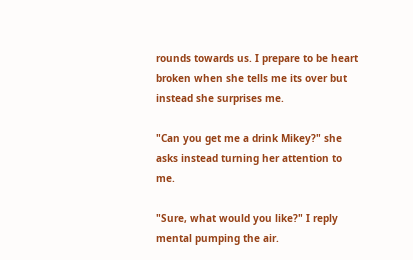rounds towards us. I prepare to be heart broken when she tells me its over but instead she surprises me.

"Can you get me a drink Mikey?" she asks instead turning her attention to me.

"Sure, what would you like?" I reply mental pumping the air.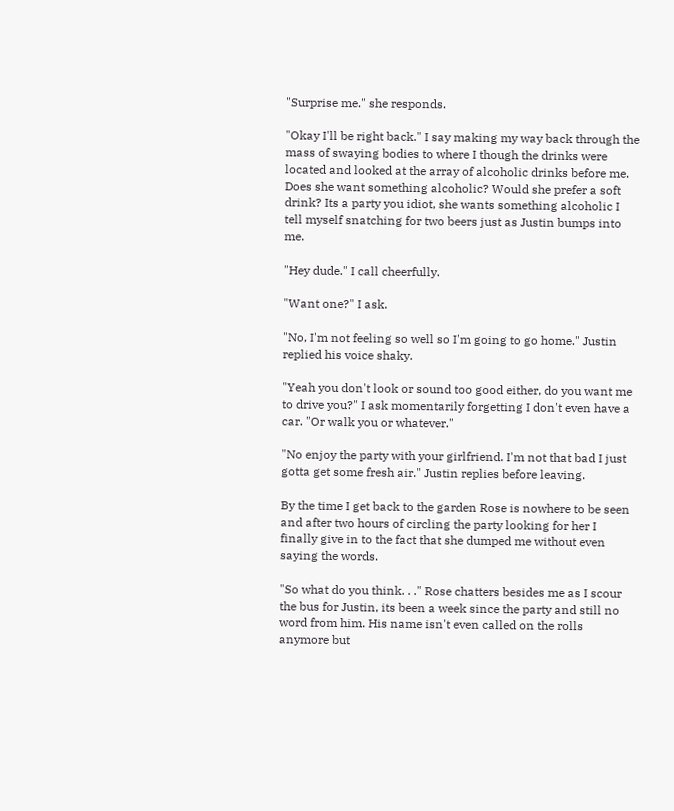"Surprise me." she responds.

"Okay I'll be right back." I say making my way back through the mass of swaying bodies to where I though the drinks were located and looked at the array of alcoholic drinks before me. Does she want something alcoholic? Would she prefer a soft drink? Its a party you idiot, she wants something alcoholic I tell myself snatching for two beers just as Justin bumps into me.

"Hey dude." I call cheerfully.

"Want one?" I ask.

"No, I'm not feeling so well so I'm going to go home." Justin replied his voice shaky.

"Yeah you don't look or sound too good either, do you want me to drive you?" I ask momentarily forgetting I don't even have a car. "Or walk you or whatever."

"No enjoy the party with your girlfriend. I'm not that bad I just gotta get some fresh air." Justin replies before leaving.

By the time I get back to the garden Rose is nowhere to be seen and after two hours of circling the party looking for her I finally give in to the fact that she dumped me without even saying the words.

"So what do you think. . ." Rose chatters besides me as I scour the bus for Justin, its been a week since the party and still no word from him. His name isn't even called on the rolls anymore but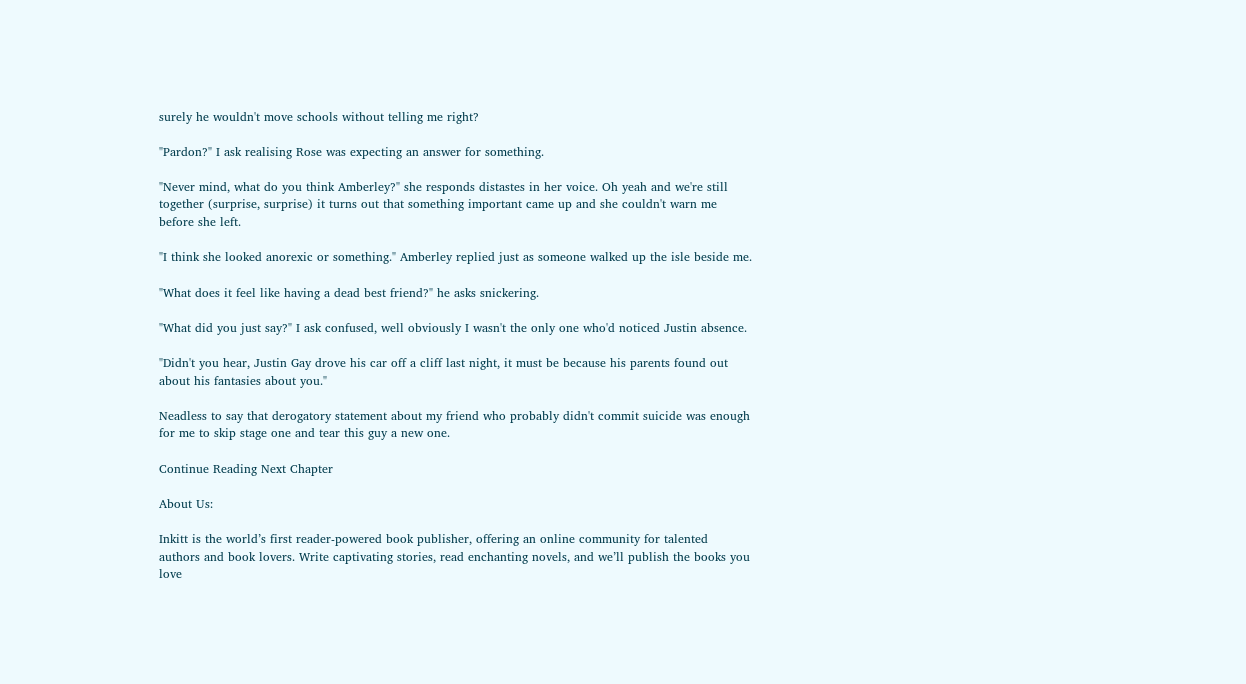surely he wouldn't move schools without telling me right?

"Pardon?" I ask realising Rose was expecting an answer for something.

"Never mind, what do you think Amberley?" she responds distastes in her voice. Oh yeah and we're still together (surprise, surprise) it turns out that something important came up and she couldn't warn me before she left.

"I think she looked anorexic or something." Amberley replied just as someone walked up the isle beside me.

"What does it feel like having a dead best friend?" he asks snickering.

"What did you just say?" I ask confused, well obviously I wasn't the only one who'd noticed Justin absence.

"Didn't you hear, Justin Gay drove his car off a cliff last night, it must be because his parents found out about his fantasies about you."

Neadless to say that derogatory statement about my friend who probably didn't commit suicide was enough for me to skip stage one and tear this guy a new one.

Continue Reading Next Chapter

About Us:

Inkitt is the world’s first reader-powered book publisher, offering an online community for talented authors and book lovers. Write captivating stories, read enchanting novels, and we’ll publish the books you love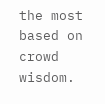the most based on crowd wisdom.